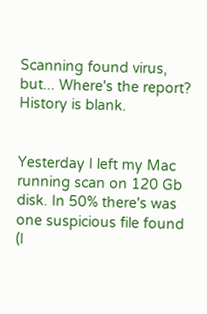Scanning found virus, but... Where's the report? History is blank.


Yesterday I left my Mac running scan on 120 Gb disk. In 50% there's was one suspicious file found (I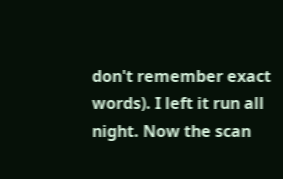don't remember exact words). I left it run all night. Now the scan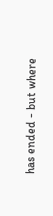has ended - but where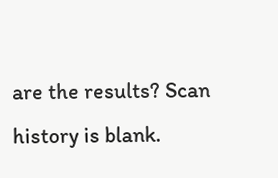are the results? Scan history is blank.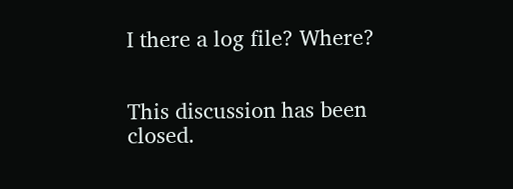I there a log file? Where?


This discussion has been closed.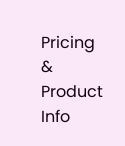Pricing & Product Info